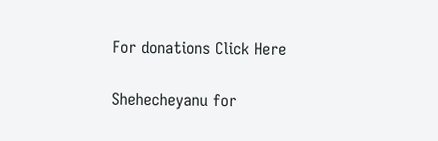For donations Click Here

Shehecheyanu for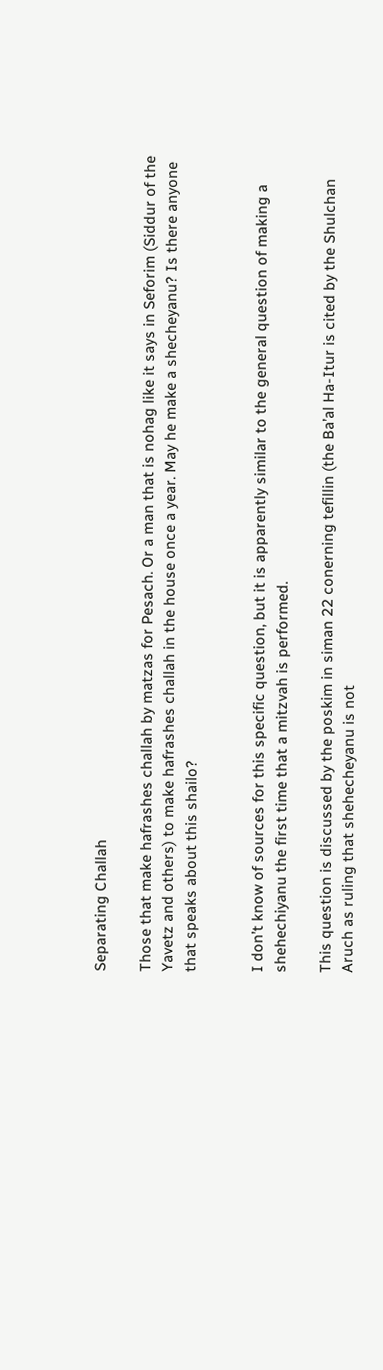Separating Challah

Those that make hafrashes challah by matzas for Pesach. Or a man that is nohag like it says in Seforim (Siddur of the Yavetz and others) to make hafrashes challah in the house once a year. May he make a shecheyanu? Is there anyone that speaks about this shailo?


I don’t know of sources for this specific question, but it is apparently similar to the general question of making a shehechiyanu the first time that a mitzvah is performed.

This question is discussed by the poskim in siman 22 conerning tefillin (the Ba’al Ha-Itur is cited by the Shulchan Aruch as ruling that shehecheyanu is not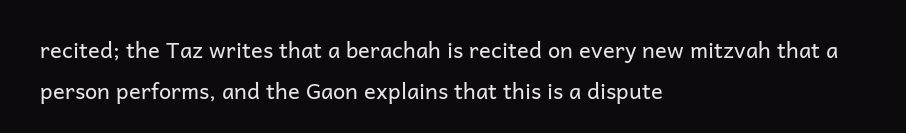recited; the Taz writes that a berachah is recited on every new mitzvah that a person performs, and the Gaon explains that this is a dispute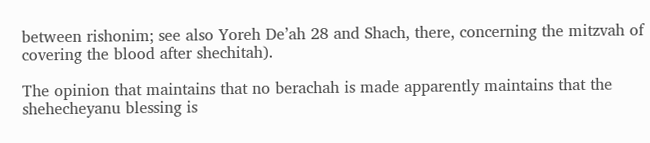between rishonim; see also Yoreh De’ah 28 and Shach, there, concerning the mitzvah of covering the blood after shechitah).

The opinion that maintains that no berachah is made apparently maintains that the shehecheyanu blessing is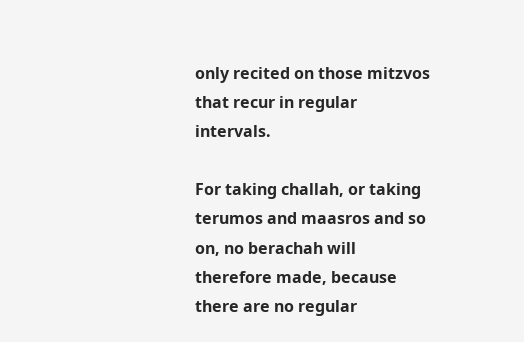only recited on those mitzvos that recur in regular intervals.

For taking challah, or taking terumos and maasros and so on, no berachah will therefore made, because there are no regular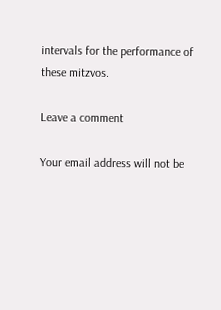intervals for the performance of these mitzvos.

Leave a comment

Your email address will not be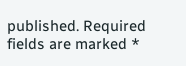published. Required fields are marked *